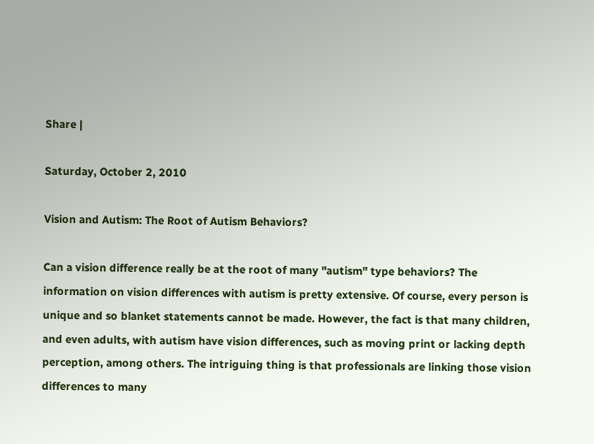Share |

Saturday, October 2, 2010

Vision and Autism: The Root of Autism Behaviors?

Can a vision difference really be at the root of many "autism" type behaviors? The information on vision differences with autism is pretty extensive. Of course, every person is unique and so blanket statements cannot be made. However, the fact is that many children, and even adults, with autism have vision differences, such as moving print or lacking depth perception, among others. The intriguing thing is that professionals are linking those vision differences to many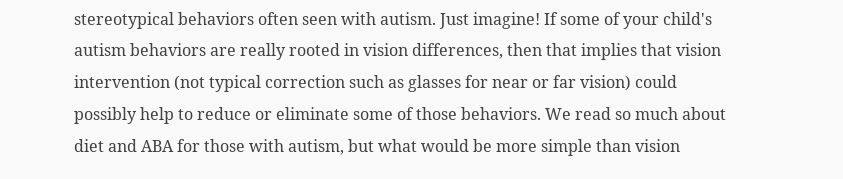stereotypical behaviors often seen with autism. Just imagine! If some of your child's autism behaviors are really rooted in vision differences, then that implies that vision intervention (not typical correction such as glasses for near or far vision) could possibly help to reduce or eliminate some of those behaviors. We read so much about diet and ABA for those with autism, but what would be more simple than vision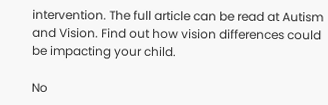intervention. The full article can be read at Autism and Vision. Find out how vision differences could be impacting your child.

No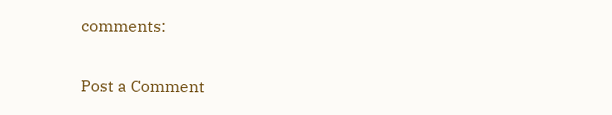comments:

Post a Comment